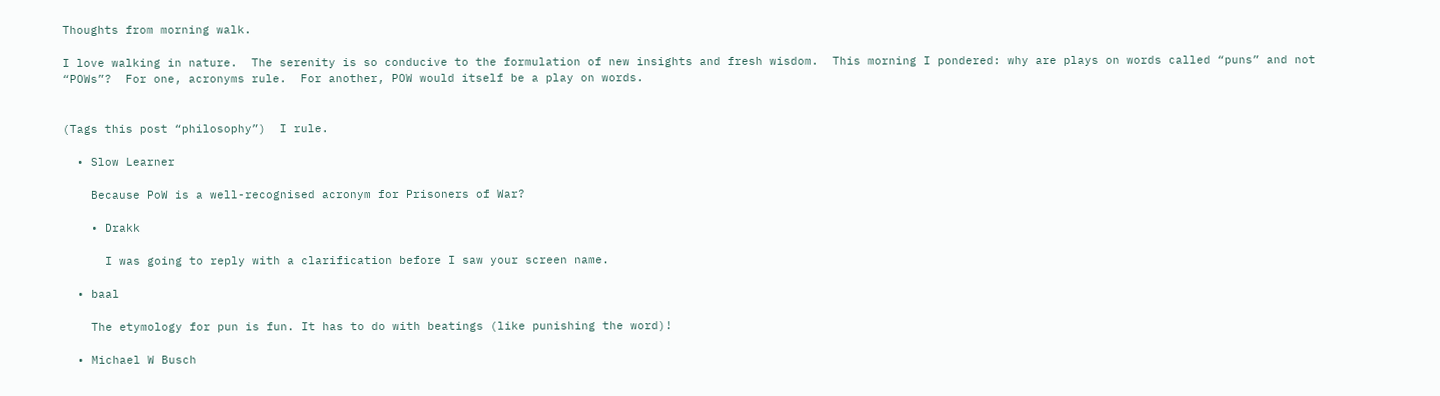Thoughts from morning walk.

I love walking in nature.  The serenity is so conducive to the formulation of new insights and fresh wisdom.  This morning I pondered: why are plays on words called “puns” and not “POWs”?  For one, acronyms rule.  For another, POW would itself be a play on words.


(Tags this post “philosophy”)  I rule.

  • Slow Learner

    Because PoW is a well-recognised acronym for Prisoners of War?

    • Drakk

      I was going to reply with a clarification before I saw your screen name.

  • baal

    The etymology for pun is fun. It has to do with beatings (like punishing the word)!

  • Michael W Busch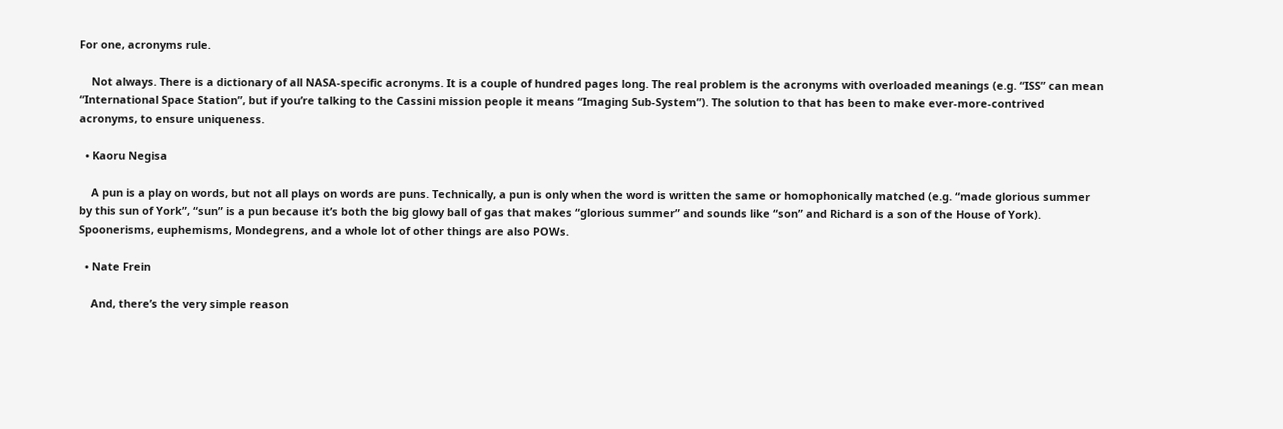For one, acronyms rule.

    Not always. There is a dictionary of all NASA-specific acronyms. It is a couple of hundred pages long. The real problem is the acronyms with overloaded meanings (e.g. “ISS” can mean “International Space Station”, but if you’re talking to the Cassini mission people it means “Imaging Sub-System”). The solution to that has been to make ever-more-contrived acronyms, to ensure uniqueness.

  • Kaoru Negisa

    A pun is a play on words, but not all plays on words are puns. Technically, a pun is only when the word is written the same or homophonically matched (e.g. “made glorious summer by this sun of York”, “sun” is a pun because it’s both the big glowy ball of gas that makes “glorious summer” and sounds like “son” and Richard is a son of the House of York). Spoonerisms, euphemisms, Mondegrens, and a whole lot of other things are also POWs.

  • Nate Frein

    And, there’s the very simple reason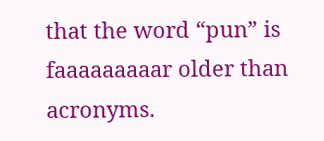that the word “pun” is faaaaaaaaar older than acronyms.